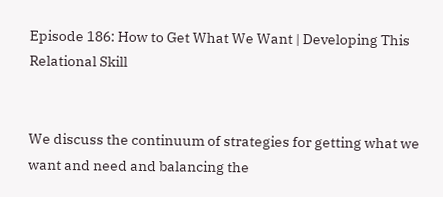Episode 186: How to Get What We Want | Developing This Relational Skill


We discuss the continuum of strategies for getting what we want and need and balancing the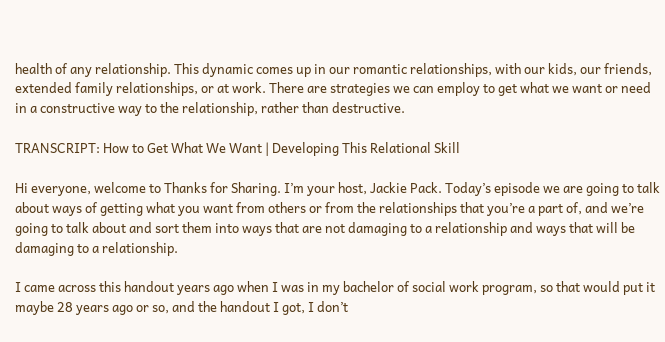health of any relationship. This dynamic comes up in our romantic relationships, with our kids, our friends, extended family relationships, or at work. There are strategies we can employ to get what we want or need in a constructive way to the relationship, rather than destructive.

TRANSCRIPT: How to Get What We Want | Developing This Relational Skill

Hi everyone, welcome to Thanks for Sharing. I’m your host, Jackie Pack. Today’s episode we are going to talk about ways of getting what you want from others or from the relationships that you’re a part of, and we’re going to talk about and sort them into ways that are not damaging to a relationship and ways that will be damaging to a relationship.

I came across this handout years ago when I was in my bachelor of social work program, so that would put it maybe 28 years ago or so, and the handout I got, I don’t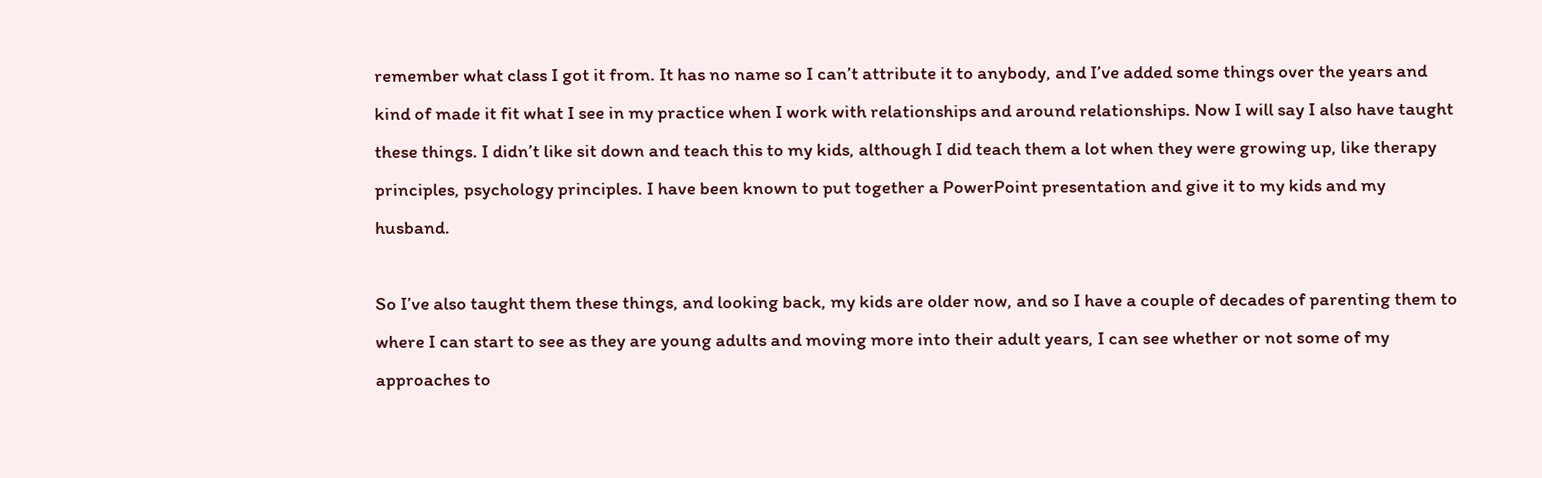remember what class I got it from. It has no name so I can’t attribute it to anybody, and I’ve added some things over the years and kind of made it fit what I see in my practice when I work with relationships and around relationships. Now I will say I also have taught these things. I didn’t like sit down and teach this to my kids, although I did teach them a lot when they were growing up, like therapy principles, psychology principles. I have been known to put together a PowerPoint presentation and give it to my kids and my husband.

So I’ve also taught them these things, and looking back, my kids are older now, and so I have a couple of decades of parenting them to where I can start to see as they are young adults and moving more into their adult years, I can see whether or not some of my approaches to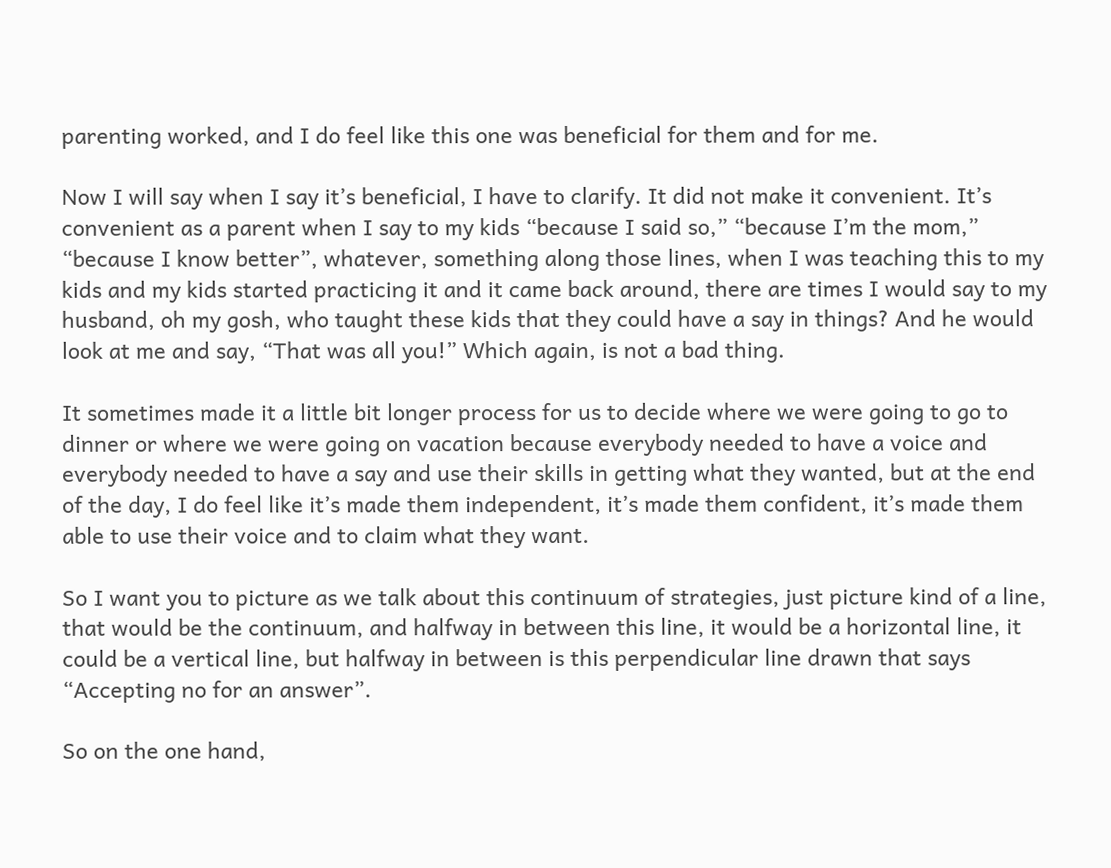parenting worked, and I do feel like this one was beneficial for them and for me.

Now I will say when I say it’s beneficial, I have to clarify. It did not make it convenient. It’s convenient as a parent when I say to my kids “because I said so,” “because I’m the mom,” “because I know better”, whatever, something along those lines, when I was teaching this to my kids and my kids started practicing it and it came back around, there are times I would say to my husband, oh my gosh, who taught these kids that they could have a say in things? And he would look at me and say, “That was all you!” Which again, is not a bad thing.

It sometimes made it a little bit longer process for us to decide where we were going to go to dinner or where we were going on vacation because everybody needed to have a voice and everybody needed to have a say and use their skills in getting what they wanted, but at the end of the day, I do feel like it’s made them independent, it’s made them confident, it’s made them able to use their voice and to claim what they want.

So I want you to picture as we talk about this continuum of strategies, just picture kind of a line, that would be the continuum, and halfway in between this line, it would be a horizontal line, it could be a vertical line, but halfway in between is this perpendicular line drawn that says “Accepting no for an answer”.

So on the one hand,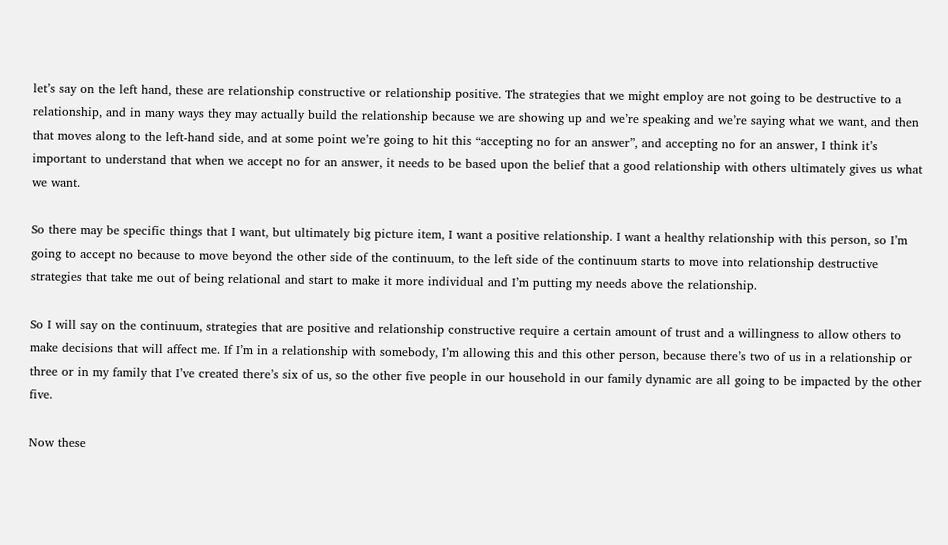let’s say on the left hand, these are relationship constructive or relationship positive. The strategies that we might employ are not going to be destructive to a relationship, and in many ways they may actually build the relationship because we are showing up and we’re speaking and we’re saying what we want, and then that moves along to the left-hand side, and at some point we’re going to hit this “accepting no for an answer”, and accepting no for an answer, I think it’s important to understand that when we accept no for an answer, it needs to be based upon the belief that a good relationship with others ultimately gives us what we want.

So there may be specific things that I want, but ultimately big picture item, I want a positive relationship. I want a healthy relationship with this person, so I’m going to accept no because to move beyond the other side of the continuum, to the left side of the continuum starts to move into relationship destructive strategies that take me out of being relational and start to make it more individual and I’m putting my needs above the relationship.

So I will say on the continuum, strategies that are positive and relationship constructive require a certain amount of trust and a willingness to allow others to make decisions that will affect me. If I’m in a relationship with somebody, I’m allowing this and this other person, because there’s two of us in a relationship or three or in my family that I’ve created there’s six of us, so the other five people in our household in our family dynamic are all going to be impacted by the other five.

Now these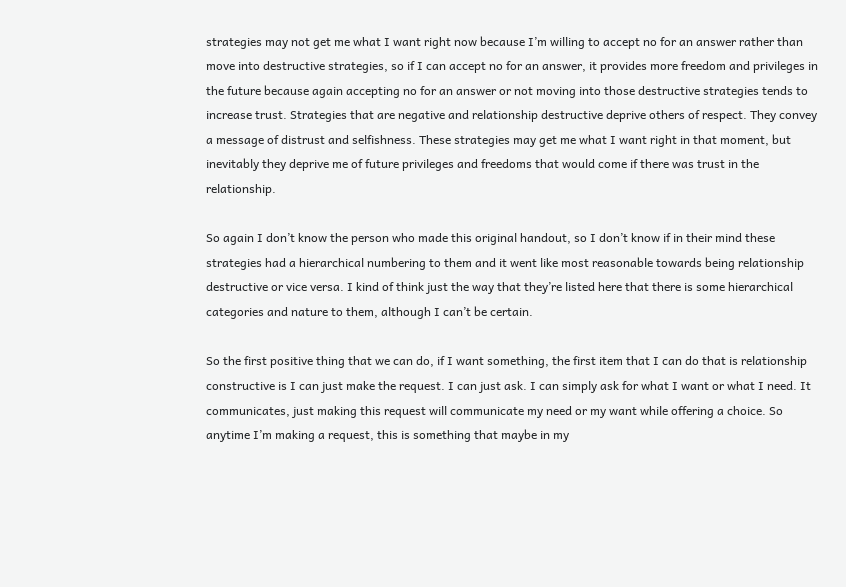strategies may not get me what I want right now because I’m willing to accept no for an answer rather than move into destructive strategies, so if I can accept no for an answer, it provides more freedom and privileges in the future because again accepting no for an answer or not moving into those destructive strategies tends to increase trust. Strategies that are negative and relationship destructive deprive others of respect. They convey a message of distrust and selfishness. These strategies may get me what I want right in that moment, but inevitably they deprive me of future privileges and freedoms that would come if there was trust in the relationship.

So again I don’t know the person who made this original handout, so I don’t know if in their mind these strategies had a hierarchical numbering to them and it went like most reasonable towards being relationship destructive or vice versa. I kind of think just the way that they’re listed here that there is some hierarchical categories and nature to them, although I can’t be certain.

So the first positive thing that we can do, if I want something, the first item that I can do that is relationship constructive is I can just make the request. I can just ask. I can simply ask for what I want or what I need. It communicates, just making this request will communicate my need or my want while offering a choice. So anytime I’m making a request, this is something that maybe in my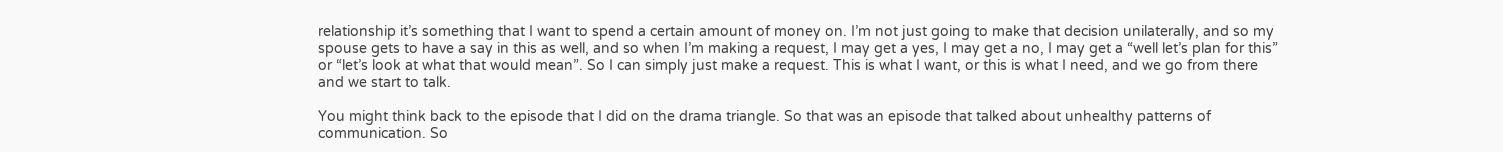relationship it’s something that I want to spend a certain amount of money on. I’m not just going to make that decision unilaterally, and so my spouse gets to have a say in this as well, and so when I’m making a request, I may get a yes, I may get a no, I may get a “well let’s plan for this” or “let’s look at what that would mean”. So I can simply just make a request. This is what I want, or this is what I need, and we go from there and we start to talk.

You might think back to the episode that I did on the drama triangle. So that was an episode that talked about unhealthy patterns of communication. So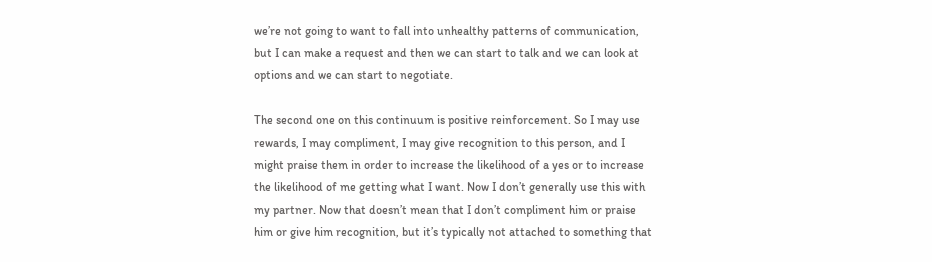we’re not going to want to fall into unhealthy patterns of communication, but I can make a request and then we can start to talk and we can look at options and we can start to negotiate.

The second one on this continuum is positive reinforcement. So I may use rewards, I may compliment, I may give recognition to this person, and I might praise them in order to increase the likelihood of a yes or to increase the likelihood of me getting what I want. Now I don’t generally use this with my partner. Now that doesn’t mean that I don’t compliment him or praise him or give him recognition, but it’s typically not attached to something that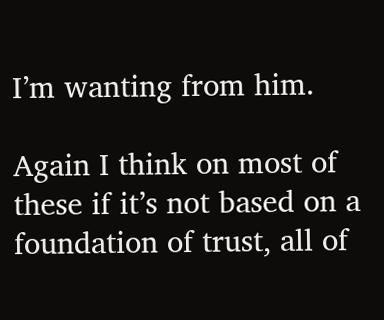I’m wanting from him.

Again I think on most of these if it’s not based on a foundation of trust, all of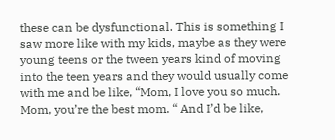these can be dysfunctional. This is something I saw more like with my kids, maybe as they were young teens or the tween years kind of moving into the teen years and they would usually come with me and be like, “Mom, I love you so much. Mom, you’re the best mom. “ And I’d be like,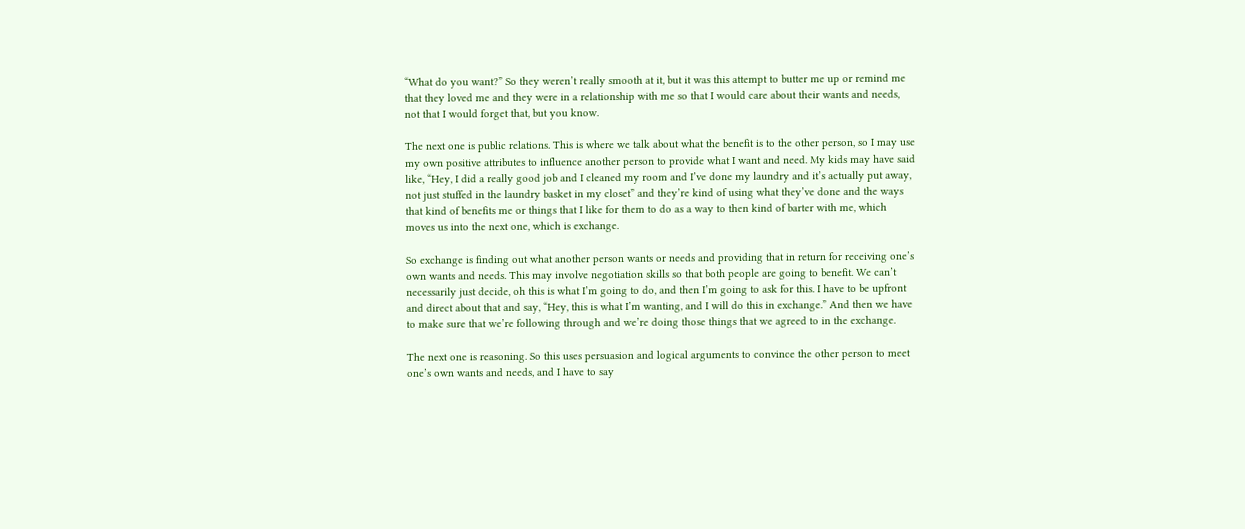“What do you want?” So they weren’t really smooth at it, but it was this attempt to butter me up or remind me that they loved me and they were in a relationship with me so that I would care about their wants and needs, not that I would forget that, but you know.

The next one is public relations. This is where we talk about what the benefit is to the other person, so I may use my own positive attributes to influence another person to provide what I want and need. My kids may have said like, “Hey, I did a really good job and I cleaned my room and I’ve done my laundry and it’s actually put away, not just stuffed in the laundry basket in my closet” and they’re kind of using what they’ve done and the ways that kind of benefits me or things that I like for them to do as a way to then kind of barter with me, which moves us into the next one, which is exchange.

So exchange is finding out what another person wants or needs and providing that in return for receiving one’s own wants and needs. This may involve negotiation skills so that both people are going to benefit. We can’t necessarily just decide, oh this is what I’m going to do, and then I’m going to ask for this. I have to be upfront and direct about that and say, “Hey, this is what I’m wanting, and I will do this in exchange.” And then we have to make sure that we’re following through and we’re doing those things that we agreed to in the exchange.

The next one is reasoning. So this uses persuasion and logical arguments to convince the other person to meet one’s own wants and needs, and I have to say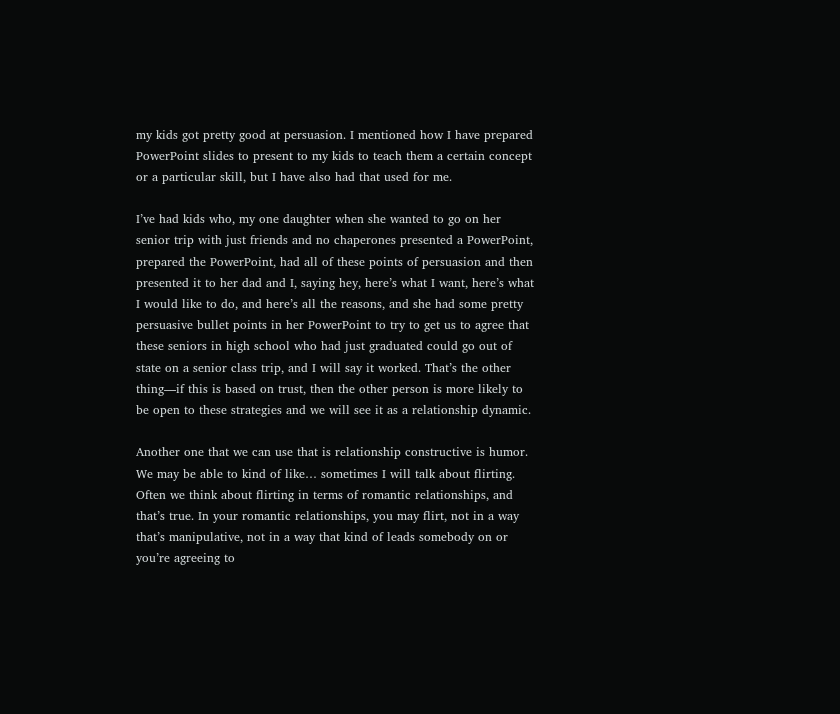my kids got pretty good at persuasion. I mentioned how I have prepared PowerPoint slides to present to my kids to teach them a certain concept or a particular skill, but I have also had that used for me.

I’ve had kids who, my one daughter when she wanted to go on her senior trip with just friends and no chaperones presented a PowerPoint, prepared the PowerPoint, had all of these points of persuasion and then presented it to her dad and I, saying hey, here’s what I want, here’s what I would like to do, and here’s all the reasons, and she had some pretty persuasive bullet points in her PowerPoint to try to get us to agree that these seniors in high school who had just graduated could go out of state on a senior class trip, and I will say it worked. That’s the other thing—if this is based on trust, then the other person is more likely to be open to these strategies and we will see it as a relationship dynamic.

Another one that we can use that is relationship constructive is humor. We may be able to kind of like… sometimes I will talk about flirting. Often we think about flirting in terms of romantic relationships, and that’s true. In your romantic relationships, you may flirt, not in a way that’s manipulative, not in a way that kind of leads somebody on or you’re agreeing to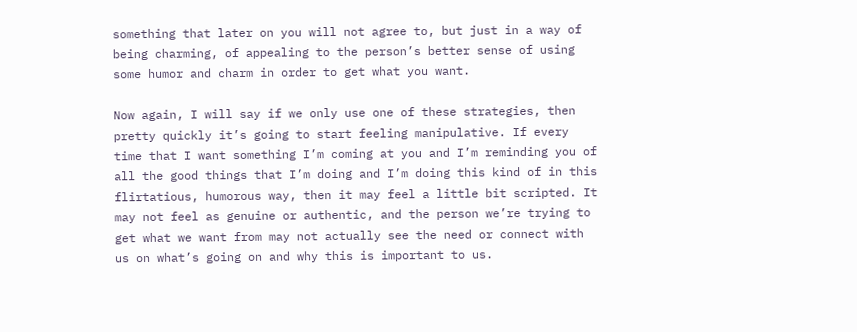something that later on you will not agree to, but just in a way of being charming, of appealing to the person’s better sense of using some humor and charm in order to get what you want.

Now again, I will say if we only use one of these strategies, then pretty quickly it’s going to start feeling manipulative. If every time that I want something I’m coming at you and I’m reminding you of all the good things that I’m doing and I’m doing this kind of in this flirtatious, humorous way, then it may feel a little bit scripted. It may not feel as genuine or authentic, and the person we’re trying to get what we want from may not actually see the need or connect with us on what’s going on and why this is important to us.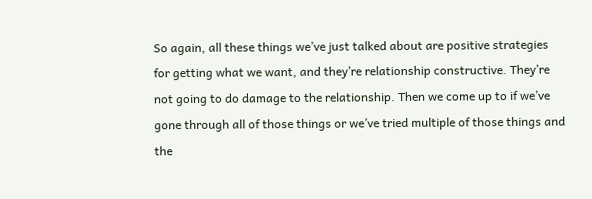So again, all these things we’ve just talked about are positive strategies for getting what we want, and they’re relationship constructive. They’re not going to do damage to the relationship. Then we come up to if we’ve gone through all of those things or we’ve tried multiple of those things and the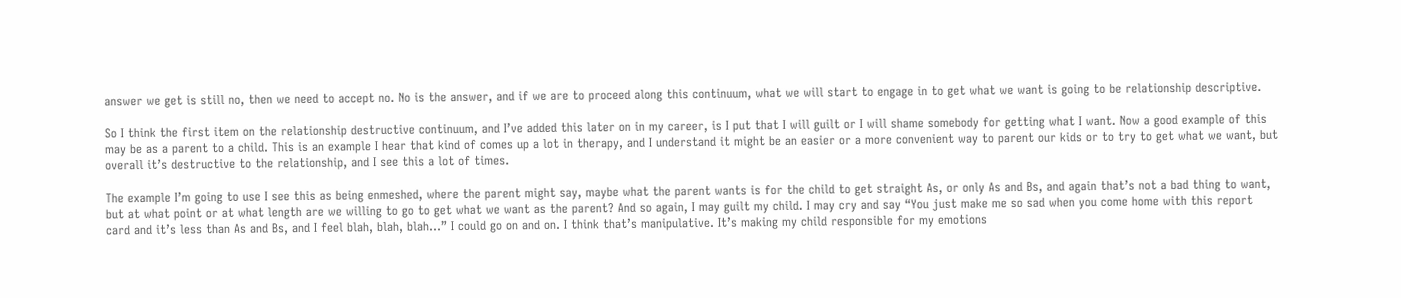answer we get is still no, then we need to accept no. No is the answer, and if we are to proceed along this continuum, what we will start to engage in to get what we want is going to be relationship descriptive.

So I think the first item on the relationship destructive continuum, and I’ve added this later on in my career, is I put that I will guilt or I will shame somebody for getting what I want. Now a good example of this may be as a parent to a child. This is an example I hear that kind of comes up a lot in therapy, and I understand it might be an easier or a more convenient way to parent our kids or to try to get what we want, but overall it’s destructive to the relationship, and I see this a lot of times.

The example I’m going to use I see this as being enmeshed, where the parent might say, maybe what the parent wants is for the child to get straight As, or only As and Bs, and again that’s not a bad thing to want, but at what point or at what length are we willing to go to get what we want as the parent? And so again, I may guilt my child. I may cry and say “You just make me so sad when you come home with this report card and it’s less than As and Bs, and I feel blah, blah, blah…” I could go on and on. I think that’s manipulative. It’s making my child responsible for my emotions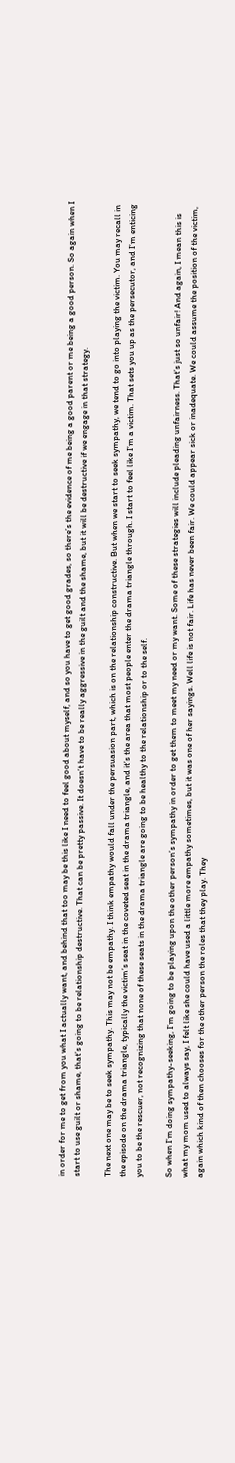in order for me to get from you what I actually want, and behind that too may be this like I need to feel good about myself, and so you have to get good grades, so there’s the evidence of me being a good parent or me being a good person. So again when I start to use guilt or shame, that’s going to be relationship destructive. That can be pretty passive. It doesn’t have to be really aggressive in the guilt and the shame, but it will be destructive if we engage in that strategy.

The next one may be to seek sympathy. This may not be empathy. I think empathy would fall under the persuasion part, which is on the relationship constructive. But when we start to seek sympathy, we tend to go into playing the victim. You may recall in the episode on the drama triangle, typically the victim’s seat in the coveted seat in the drama triangle, and it’s the area that most people enter the drama triangle through. I start to feel like I’m a victim. That sets you up as the persecutor, and I’m enticing you to be the rescuer, not recognizing that none of these seats in the drama triangle are going to be healthy to the relationship or to the self.

So when I’m doing sympathy-seeking, I’m going to be playing upon the other person’s sympathy in order to get them to meet my need or my want. Some of these strategies will include pleading unfairness. That’s just so unfair! And again, I mean this is what my mom used to always say, I felt like she could have used a little more empathy sometimes, but it was one of her sayings. Well life is not fair. Life has never been fair. We could appear sick or inadequate. We could assume the position of the victim, again which kind of then chooses for the other person the roles that they play. They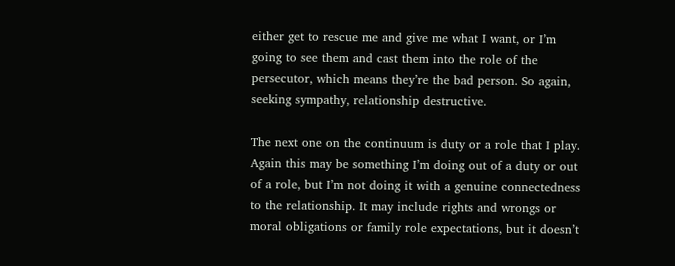either get to rescue me and give me what I want, or I’m going to see them and cast them into the role of the persecutor, which means they’re the bad person. So again, seeking sympathy, relationship destructive.

The next one on the continuum is duty or a role that I play. Again this may be something I’m doing out of a duty or out of a role, but I’m not doing it with a genuine connectedness to the relationship. It may include rights and wrongs or moral obligations or family role expectations, but it doesn’t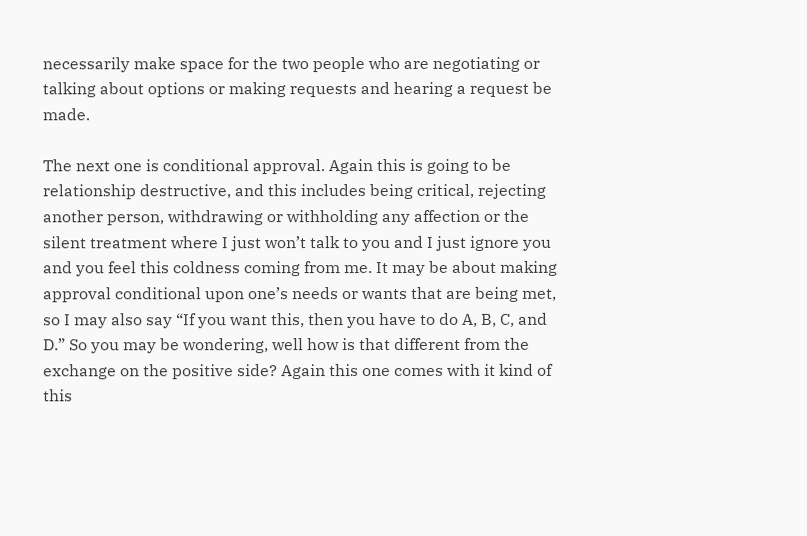necessarily make space for the two people who are negotiating or talking about options or making requests and hearing a request be made.

The next one is conditional approval. Again this is going to be relationship destructive, and this includes being critical, rejecting another person, withdrawing or withholding any affection or the silent treatment where I just won’t talk to you and I just ignore you and you feel this coldness coming from me. It may be about making approval conditional upon one’s needs or wants that are being met, so I may also say “If you want this, then you have to do A, B, C, and D.” So you may be wondering, well how is that different from the exchange on the positive side? Again this one comes with it kind of this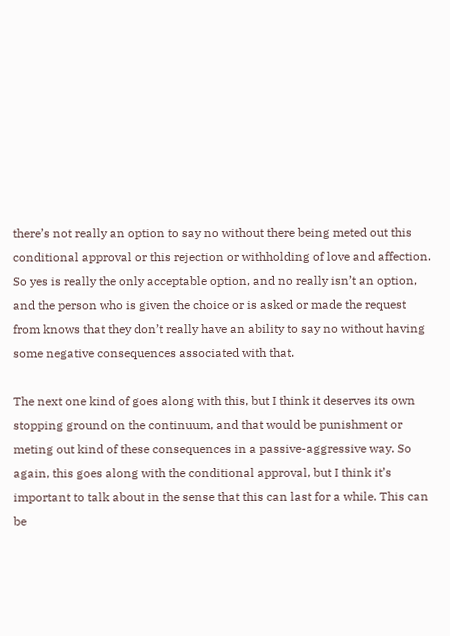there’s not really an option to say no without there being meted out this conditional approval or this rejection or withholding of love and affection. So yes is really the only acceptable option, and no really isn’t an option, and the person who is given the choice or is asked or made the request from knows that they don’t really have an ability to say no without having some negative consequences associated with that.

The next one kind of goes along with this, but I think it deserves its own stopping ground on the continuum, and that would be punishment or meting out kind of these consequences in a passive-aggressive way. So again, this goes along with the conditional approval, but I think it’s important to talk about in the sense that this can last for a while. This can be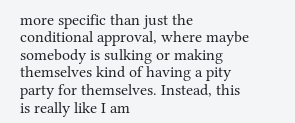more specific than just the conditional approval, where maybe somebody is sulking or making themselves kind of having a pity party for themselves. Instead, this is really like I am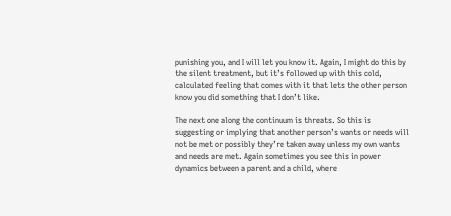punishing you, and I will let you know it. Again, I might do this by the silent treatment, but it’s followed up with this cold, calculated feeling that comes with it that lets the other person know you did something that I don’t like.

The next one along the continuum is threats. So this is suggesting or implying that another person’s wants or needs will not be met or possibly they’re taken away unless my own wants and needs are met. Again sometimes you see this in power dynamics between a parent and a child, where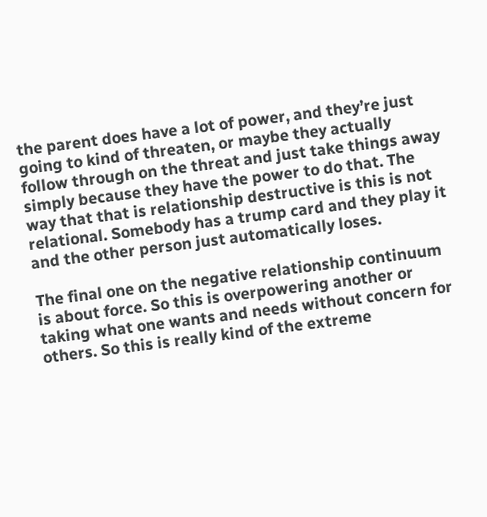the parent does have a lot of power, and they’re just going to kind of threaten, or maybe they actually follow through on the threat and just take things away simply because they have the power to do that. The way that that is relationship destructive is this is not relational. Somebody has a trump card and they play it and the other person just automatically loses.

The final one on the negative relationship continuum is about force. So this is overpowering another or taking what one wants and needs without concern for others. So this is really kind of the extreme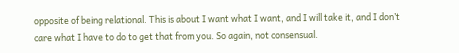opposite of being relational. This is about I want what I want, and I will take it, and I don’t care what I have to do to get that from you. So again, not consensual.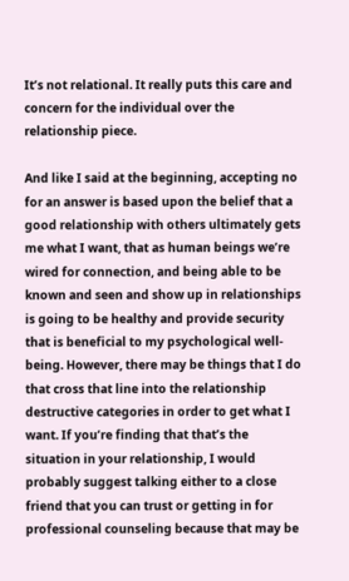It’s not relational. It really puts this care and concern for the individual over the relationship piece.

And like I said at the beginning, accepting no for an answer is based upon the belief that a good relationship with others ultimately gets me what I want, that as human beings we’re wired for connection, and being able to be known and seen and show up in relationships is going to be healthy and provide security that is beneficial to my psychological well-being. However, there may be things that I do that cross that line into the relationship destructive categories in order to get what I want. If you’re finding that that’s the situation in your relationship, I would probably suggest talking either to a close friend that you can trust or getting in for professional counseling because that may be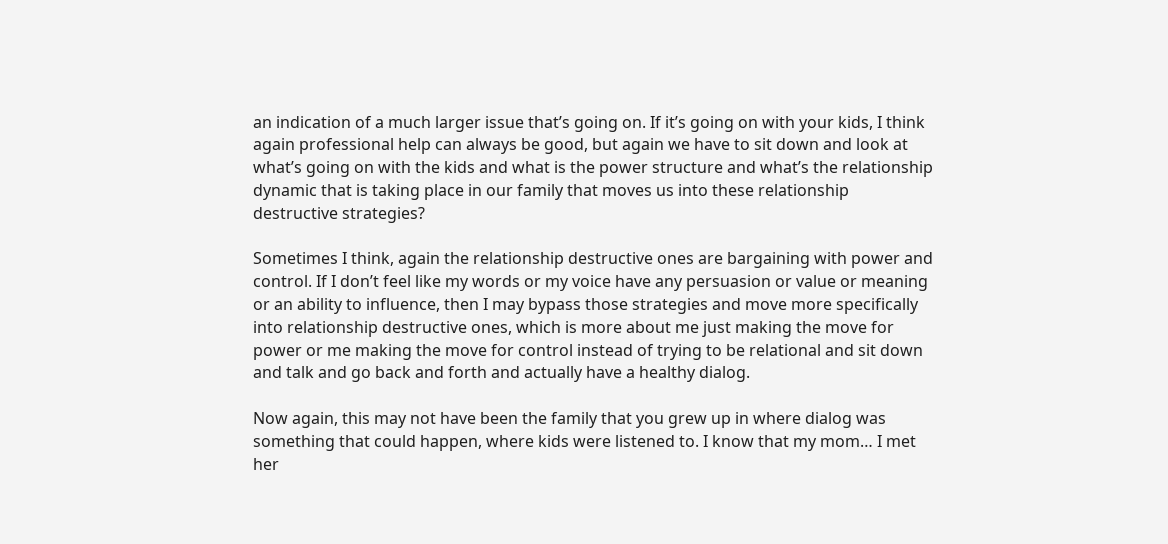an indication of a much larger issue that’s going on. If it’s going on with your kids, I think again professional help can always be good, but again we have to sit down and look at what’s going on with the kids and what is the power structure and what’s the relationship dynamic that is taking place in our family that moves us into these relationship destructive strategies?

Sometimes I think, again the relationship destructive ones are bargaining with power and control. If I don’t feel like my words or my voice have any persuasion or value or meaning or an ability to influence, then I may bypass those strategies and move more specifically into relationship destructive ones, which is more about me just making the move for power or me making the move for control instead of trying to be relational and sit down and talk and go back and forth and actually have a healthy dialog.

Now again, this may not have been the family that you grew up in where dialog was something that could happen, where kids were listened to. I know that my mom… I met her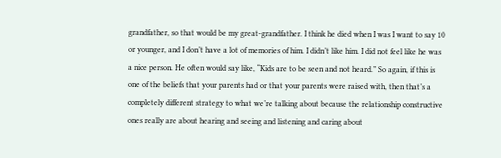grandfather, so that would be my great-grandfather. I think he died when I was I want to say 10 or younger, and I don’t have a lot of memories of him. I didn’t like him. I did not feel like he was a nice person. He often would say like, “Kids are to be seen and not heard.” So again, if this is one of the beliefs that your parents had or that your parents were raised with, then that’s a completely different strategy to what we’re talking about because the relationship constructive ones really are about hearing and seeing and listening and caring about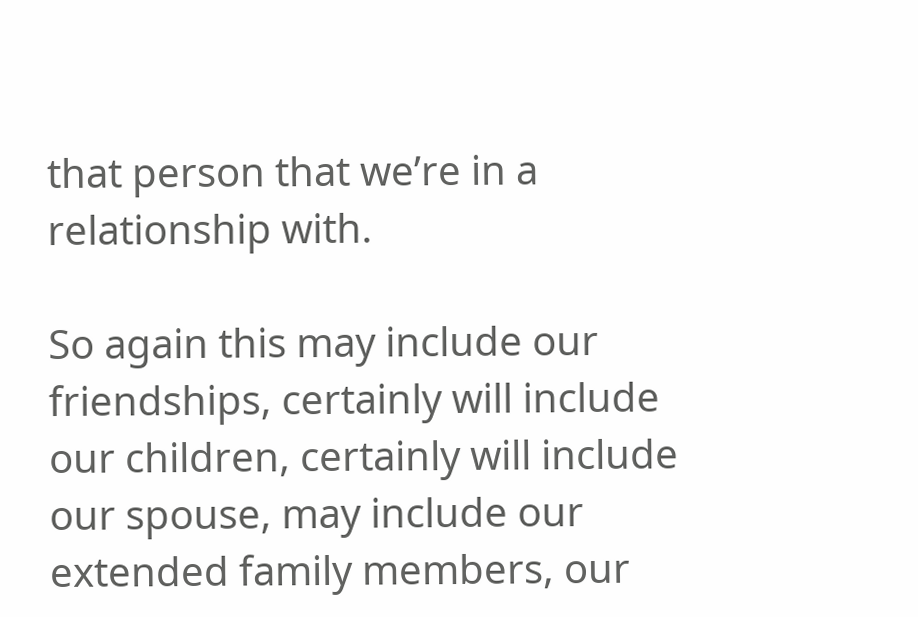that person that we’re in a relationship with.

So again this may include our friendships, certainly will include our children, certainly will include our spouse, may include our extended family members, our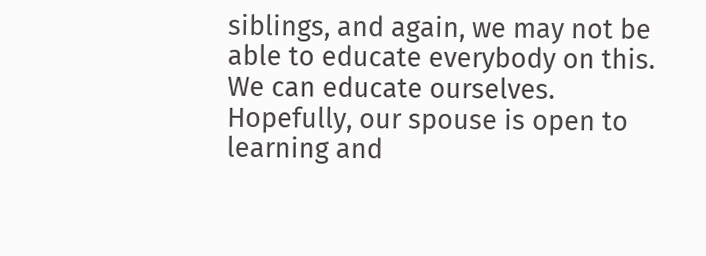siblings, and again, we may not be able to educate everybody on this. We can educate ourselves. Hopefully, our spouse is open to learning and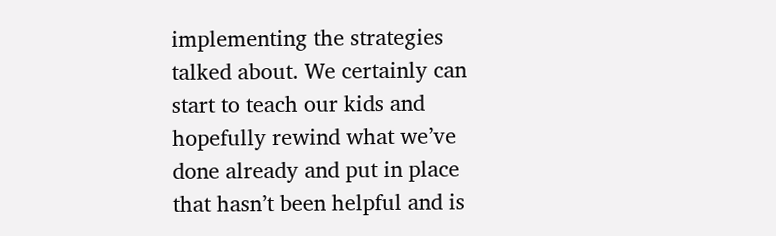implementing the strategies talked about. We certainly can start to teach our kids and hopefully rewind what we’ve done already and put in place that hasn’t been helpful and is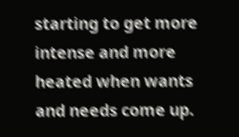starting to get more intense and more heated when wants and needs come up.